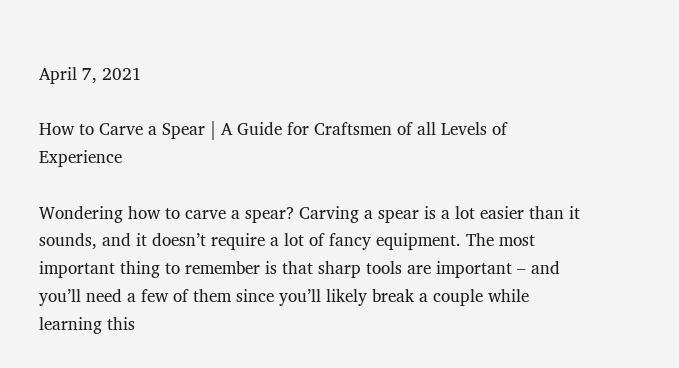April 7, 2021

How to Carve a Spear | A Guide for Craftsmen of all Levels of Experience

Wondering how to carve a spear? Carving a spear is a lot easier than it sounds, and it doesn’t require a lot of fancy equipment. The most important thing to remember is that sharp tools are important – and you’ll need a few of them since you’ll likely break a couple while learning this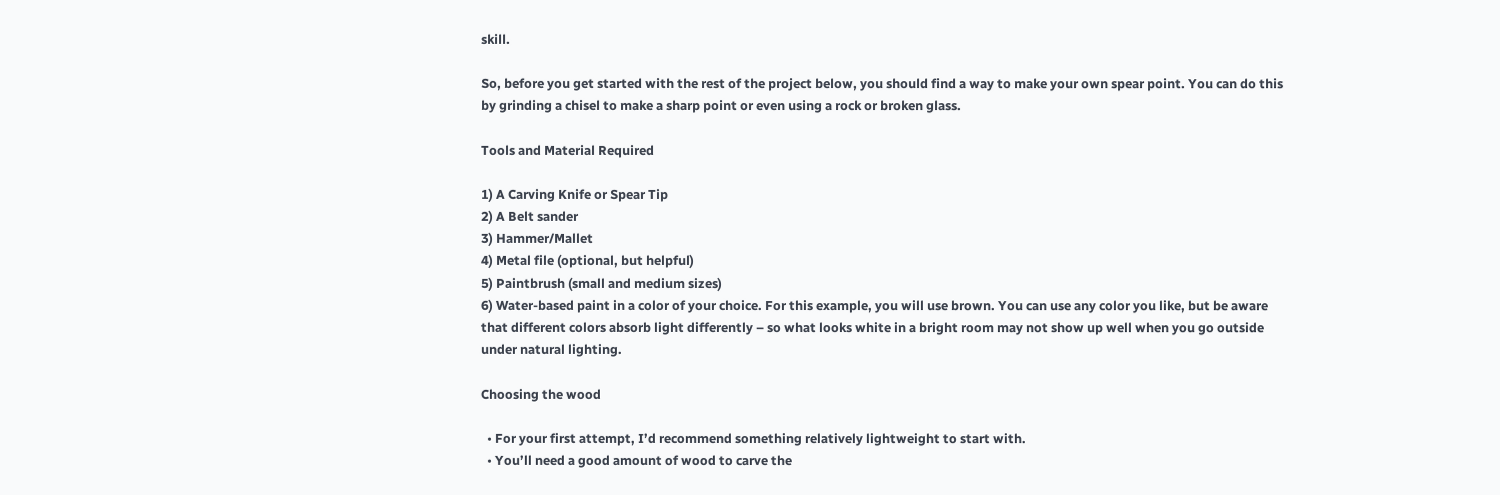skill.

So, before you get started with the rest of the project below, you should find a way to make your own spear point. You can do this by grinding a chisel to make a sharp point or even using a rock or broken glass.

Tools and Material Required

1) A Carving Knife or Spear Tip
2) A Belt sander
3) Hammer/Mallet
4) Metal file (optional, but helpful)
5) Paintbrush (small and medium sizes)
6) Water-based paint in a color of your choice. For this example, you will use brown. You can use any color you like, but be aware that different colors absorb light differently – so what looks white in a bright room may not show up well when you go outside under natural lighting.

Choosing the wood

  • For your first attempt, I’d recommend something relatively lightweight to start with.
  • You’ll need a good amount of wood to carve the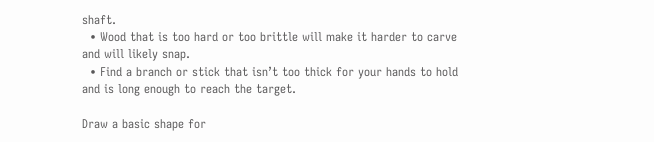shaft.
  • Wood that is too hard or too brittle will make it harder to carve and will likely snap.
  • Find a branch or stick that isn’t too thick for your hands to hold and is long enough to reach the target.

Draw a basic shape for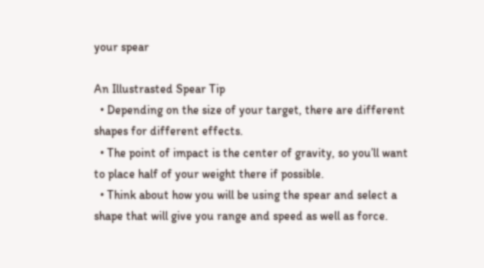your spear

An Illustrasted Spear Tip
  • Depending on the size of your target, there are different shapes for different effects.
  • The point of impact is the center of gravity, so you’ll want to place half of your weight there if possible.
  • Think about how you will be using the spear and select a shape that will give you range and speed as well as force.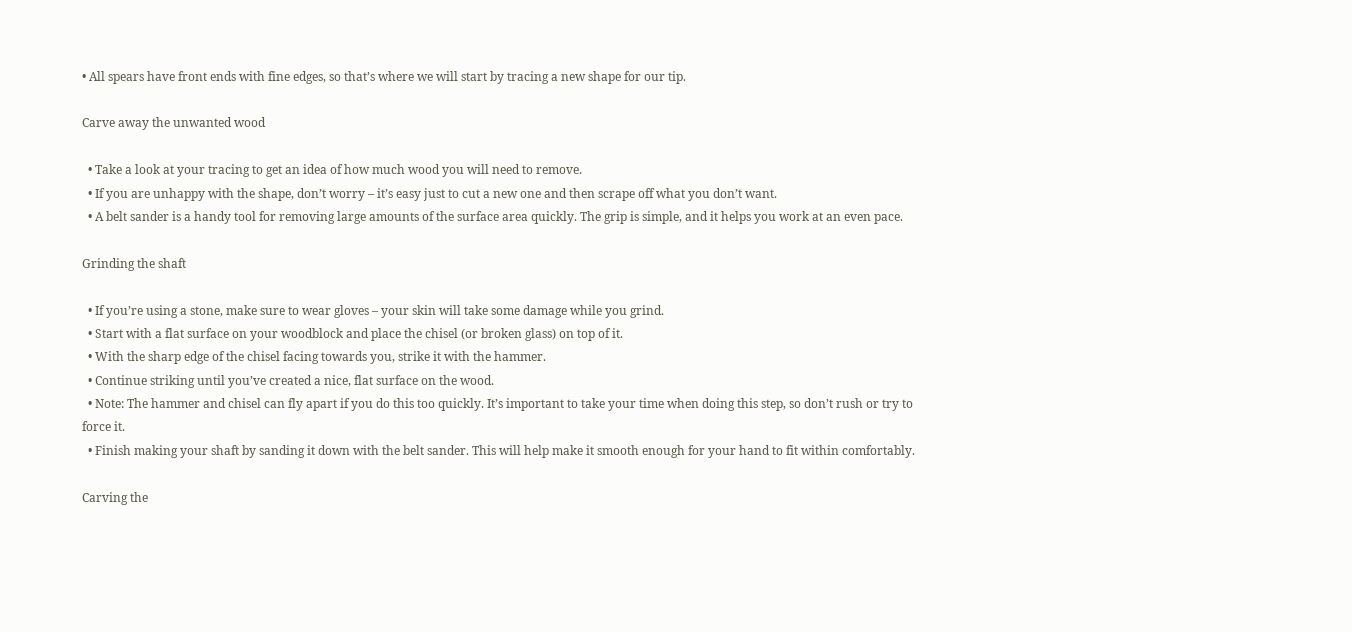• All spears have front ends with fine edges, so that’s where we will start by tracing a new shape for our tip.

Carve away the unwanted wood

  • Take a look at your tracing to get an idea of how much wood you will need to remove.
  • If you are unhappy with the shape, don’t worry – it’s easy just to cut a new one and then scrape off what you don’t want.
  • A belt sander is a handy tool for removing large amounts of the surface area quickly. The grip is simple, and it helps you work at an even pace.

Grinding the shaft

  • If you’re using a stone, make sure to wear gloves – your skin will take some damage while you grind.
  • Start with a flat surface on your woodblock and place the chisel (or broken glass) on top of it.
  • With the sharp edge of the chisel facing towards you, strike it with the hammer.
  • Continue striking until you’ve created a nice, flat surface on the wood.
  • Note: The hammer and chisel can fly apart if you do this too quickly. It’s important to take your time when doing this step, so don’t rush or try to force it.
  • Finish making your shaft by sanding it down with the belt sander. This will help make it smooth enough for your hand to fit within comfortably.

Carving the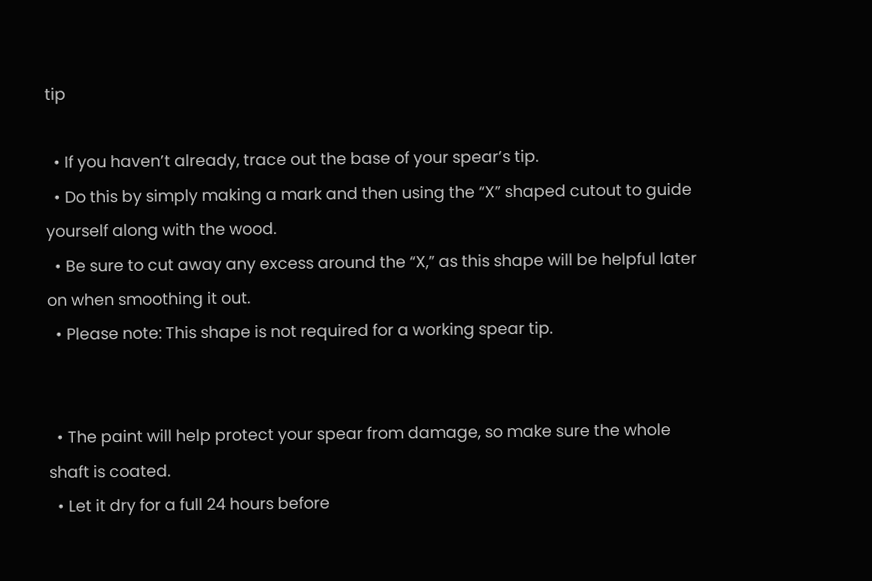tip

  • If you haven’t already, trace out the base of your spear’s tip.
  • Do this by simply making a mark and then using the “X” shaped cutout to guide yourself along with the wood.
  • Be sure to cut away any excess around the “X,” as this shape will be helpful later on when smoothing it out.
  • Please note: This shape is not required for a working spear tip.


  • The paint will help protect your spear from damage, so make sure the whole shaft is coated.
  • Let it dry for a full 24 hours before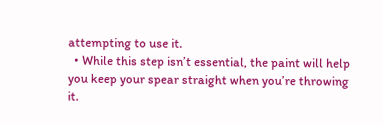attempting to use it.
  • While this step isn’t essential, the paint will help you keep your spear straight when you’re throwing it.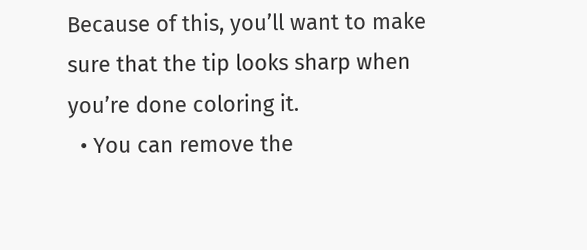Because of this, you’ll want to make sure that the tip looks sharp when you’re done coloring it.
  • You can remove the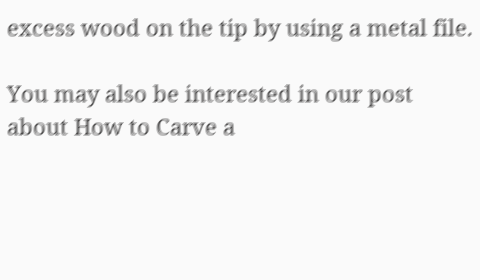excess wood on the tip by using a metal file.

You may also be interested in our post about How to Carve a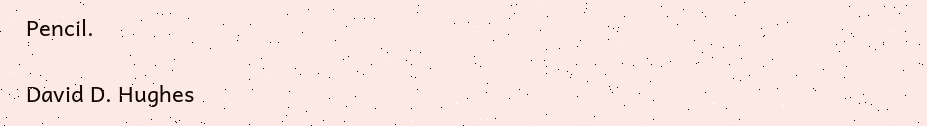Pencil.

David D. Hughes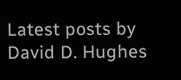Latest posts by David D. Hughes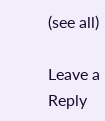(see all)

Leave a Reply